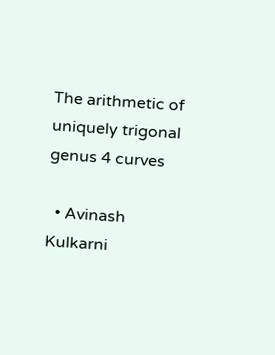The arithmetic of uniquely trigonal genus 4 curves

  • Avinash Kulkarni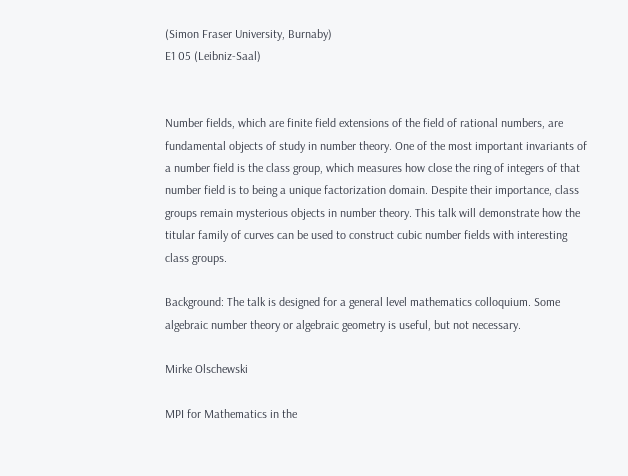(Simon Fraser University, Burnaby)
E1 05 (Leibniz-Saal)


Number fields, which are finite field extensions of the field of rational numbers, are fundamental objects of study in number theory. One of the most important invariants of a number field is the class group, which measures how close the ring of integers of that number field is to being a unique factorization domain. Despite their importance, class groups remain mysterious objects in number theory. This talk will demonstrate how the titular family of curves can be used to construct cubic number fields with interesting class groups.

Background: The talk is designed for a general level mathematics colloquium. Some algebraic number theory or algebraic geometry is useful, but not necessary.

Mirke Olschewski

MPI for Mathematics in the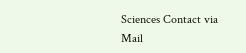Sciences Contact via Mail